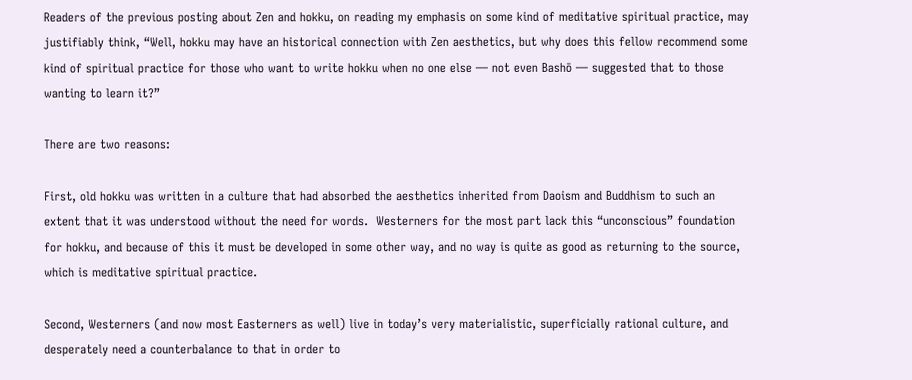Readers of the previous posting about Zen and hokku, on reading my emphasis on some kind of meditative spiritual practice, may justifiably think, “Well, hokku may have an historical connection with Zen aesthetics, but why does this fellow recommend some kind of spiritual practice for those who want to write hokku when no one else — not even Bashō — suggested that to those wanting to learn it?”

There are two reasons:

First, old hokku was written in a culture that had absorbed the aesthetics inherited from Daoism and Buddhism to such an extent that it was understood without the need for words.  Westerners for the most part lack this “unconscious” foundation for hokku, and because of this it must be developed in some other way, and no way is quite as good as returning to the source, which is meditative spiritual practice.

Second, Westerners (and now most Easterners as well) live in today’s very materialistic, superficially rational culture, and desperately need a counterbalance to that in order to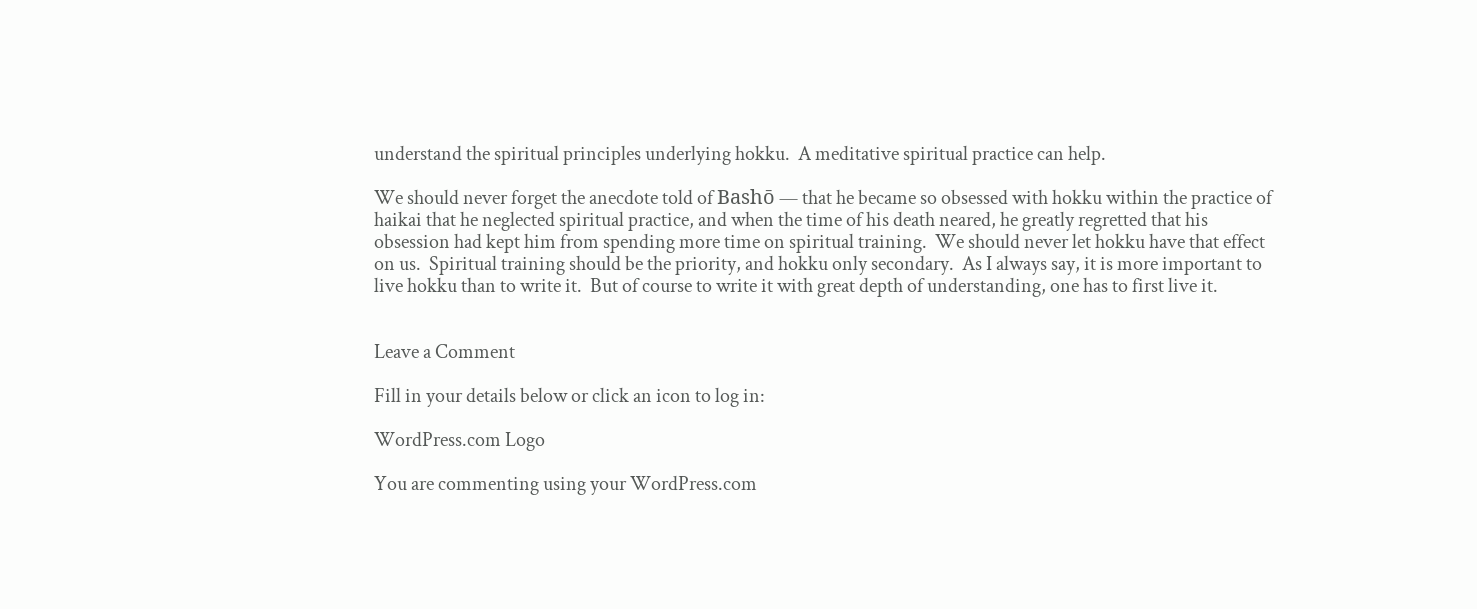understand the spiritual principles underlying hokku.  A meditative spiritual practice can help.

We should never forget the anecdote told of Bashō — that he became so obsessed with hokku within the practice of haikai that he neglected spiritual practice, and when the time of his death neared, he greatly regretted that his obsession had kept him from spending more time on spiritual training.  We should never let hokku have that effect on us.  Spiritual training should be the priority, and hokku only secondary.  As I always say, it is more important to live hokku than to write it.  But of course to write it with great depth of understanding, one has to first live it.


Leave a Comment

Fill in your details below or click an icon to log in:

WordPress.com Logo

You are commenting using your WordPress.com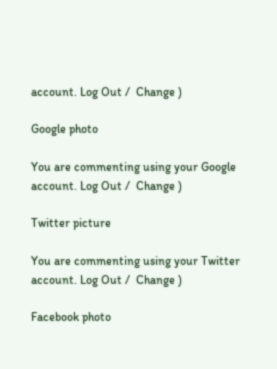account. Log Out /  Change )

Google photo

You are commenting using your Google account. Log Out /  Change )

Twitter picture

You are commenting using your Twitter account. Log Out /  Change )

Facebook photo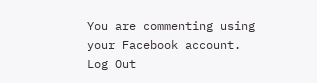You are commenting using your Facebook account. Log Out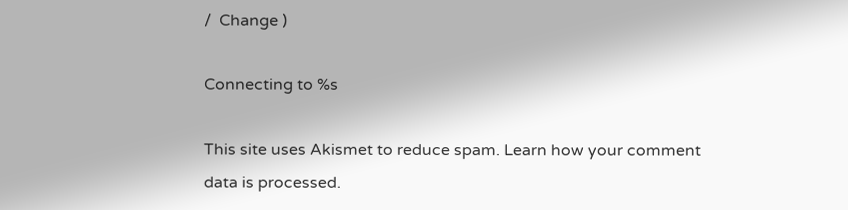/  Change )

Connecting to %s

This site uses Akismet to reduce spam. Learn how your comment data is processed.